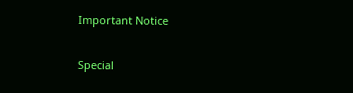Important Notice

Special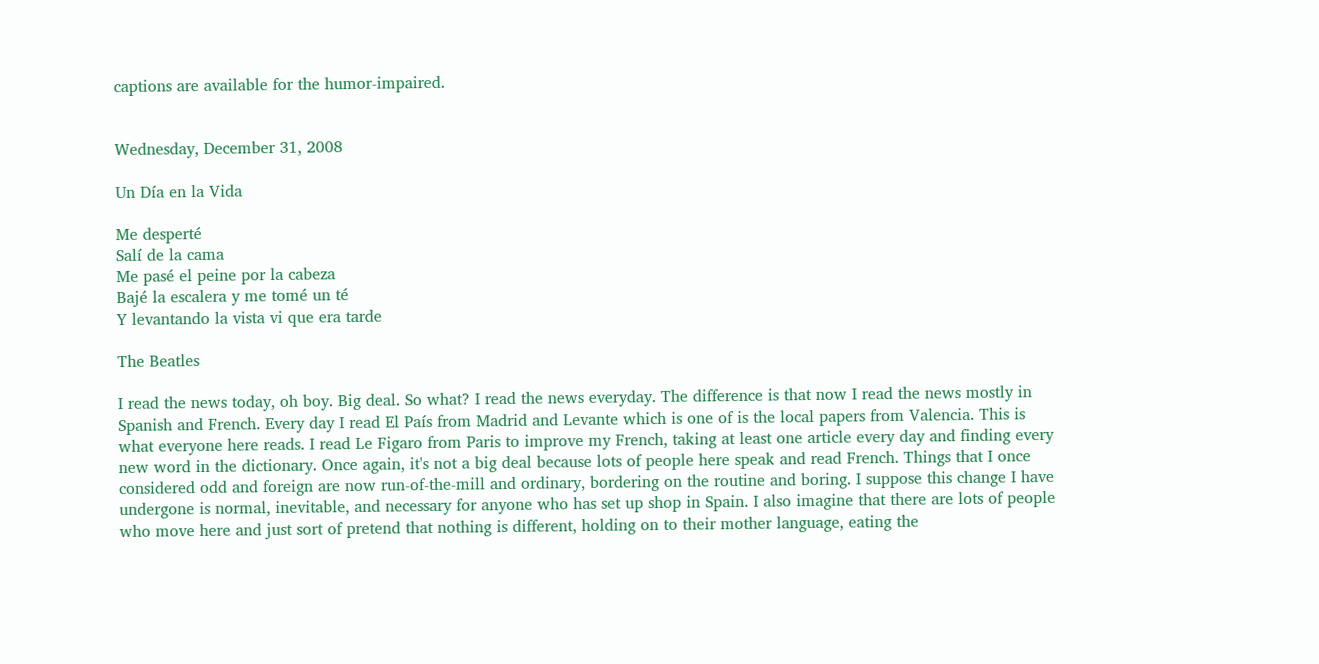captions are available for the humor-impaired.


Wednesday, December 31, 2008

Un Día en la Vida

Me desperté
Salí de la cama
Me pasé el peine por la cabeza
Bajé la escalera y me tomé un té
Y levantando la vista vi que era tarde

The Beatles

I read the news today, oh boy. Big deal. So what? I read the news everyday. The difference is that now I read the news mostly in Spanish and French. Every day I read El País from Madrid and Levante which is one of is the local papers from Valencia. This is what everyone here reads. I read Le Figaro from Paris to improve my French, taking at least one article every day and finding every new word in the dictionary. Once again, it's not a big deal because lots of people here speak and read French. Things that I once considered odd and foreign are now run-of-the-mill and ordinary, bordering on the routine and boring. I suppose this change I have undergone is normal, inevitable, and necessary for anyone who has set up shop in Spain. I also imagine that there are lots of people who move here and just sort of pretend that nothing is different, holding on to their mother language, eating the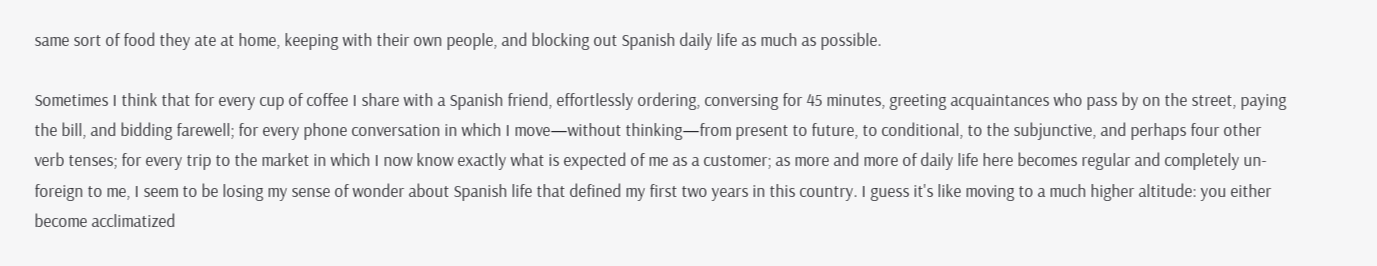same sort of food they ate at home, keeping with their own people, and blocking out Spanish daily life as much as possible.

Sometimes I think that for every cup of coffee I share with a Spanish friend, effortlessly ordering, conversing for 45 minutes, greeting acquaintances who pass by on the street, paying the bill, and bidding farewell; for every phone conversation in which I move—without thinking—from present to future, to conditional, to the subjunctive, and perhaps four other verb tenses; for every trip to the market in which I now know exactly what is expected of me as a customer; as more and more of daily life here becomes regular and completely un-foreign to me, I seem to be losing my sense of wonder about Spanish life that defined my first two years in this country. I guess it's like moving to a much higher altitude: you either become acclimatized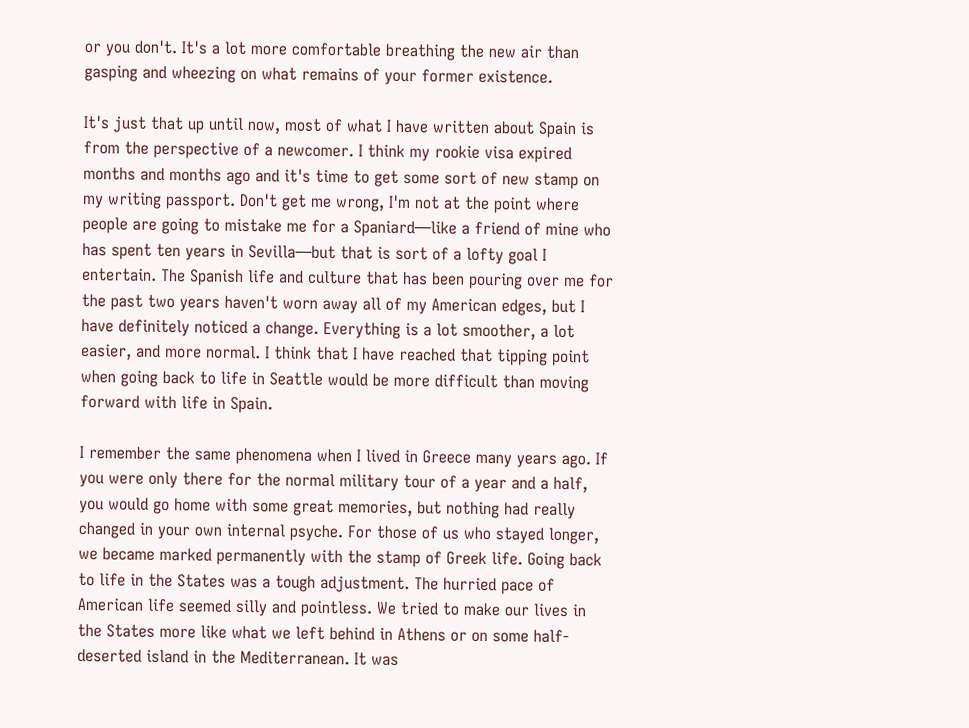or you don't. It's a lot more comfortable breathing the new air than gasping and wheezing on what remains of your former existence.

It's just that up until now, most of what I have written about Spain is from the perspective of a newcomer. I think my rookie visa expired months and months ago and it's time to get some sort of new stamp on my writing passport. Don't get me wrong, I'm not at the point where people are going to mistake me for a Spaniard—like a friend of mine who has spent ten years in Sevilla—but that is sort of a lofty goal I entertain. The Spanish life and culture that has been pouring over me for the past two years haven't worn away all of my American edges, but I have definitely noticed a change. Everything is a lot smoother, a lot easier, and more normal. I think that I have reached that tipping point when going back to life in Seattle would be more difficult than moving forward with life in Spain.

I remember the same phenomena when I lived in Greece many years ago. If you were only there for the normal military tour of a year and a half, you would go home with some great memories, but nothing had really changed in your own internal psyche. For those of us who stayed longer, we became marked permanently with the stamp of Greek life. Going back to life in the States was a tough adjustment. The hurried pace of American life seemed silly and pointless. We tried to make our lives in the States more like what we left behind in Athens or on some half-deserted island in the Mediterranean. It was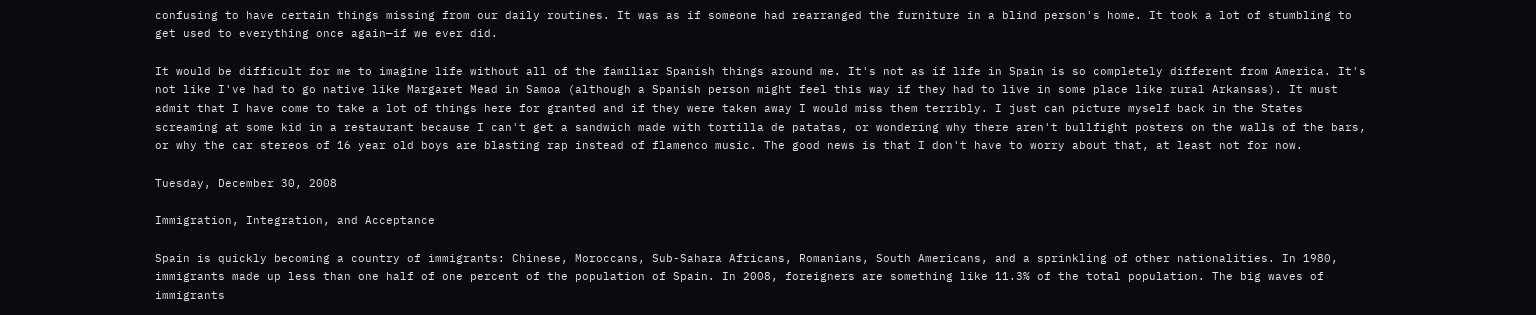confusing to have certain things missing from our daily routines. It was as if someone had rearranged the furniture in a blind person's home. It took a lot of stumbling to get used to everything once again—if we ever did.

It would be difficult for me to imagine life without all of the familiar Spanish things around me. It's not as if life in Spain is so completely different from America. It's not like I've had to go native like Margaret Mead in Samoa (although a Spanish person might feel this way if they had to live in some place like rural Arkansas). It must admit that I have come to take a lot of things here for granted and if they were taken away I would miss them terribly. I just can picture myself back in the States screaming at some kid in a restaurant because I can't get a sandwich made with tortilla de patatas, or wondering why there aren't bullfight posters on the walls of the bars, or why the car stereos of 16 year old boys are blasting rap instead of flamenco music. The good news is that I don't have to worry about that, at least not for now.

Tuesday, December 30, 2008

Immigration, Integration, and Acceptance

Spain is quickly becoming a country of immigrants: Chinese, Moroccans, Sub-Sahara Africans, Romanians, South Americans, and a sprinkling of other nationalities. In 1980, immigrants made up less than one half of one percent of the population of Spain. In 2008, foreigners are something like 11.3% of the total population. The big waves of immigrants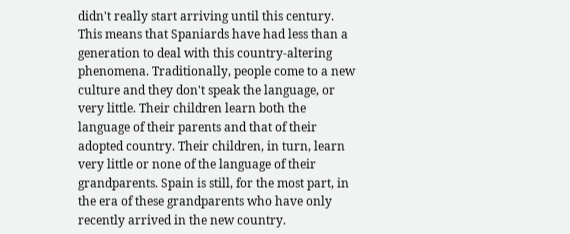didn't really start arriving until this century. This means that Spaniards have had less than a generation to deal with this country-altering phenomena. Traditionally, people come to a new culture and they don't speak the language, or very little. Their children learn both the language of their parents and that of their adopted country. Their children, in turn, learn very little or none of the language of their grandparents. Spain is still, for the most part, in the era of these grandparents who have only recently arrived in the new country.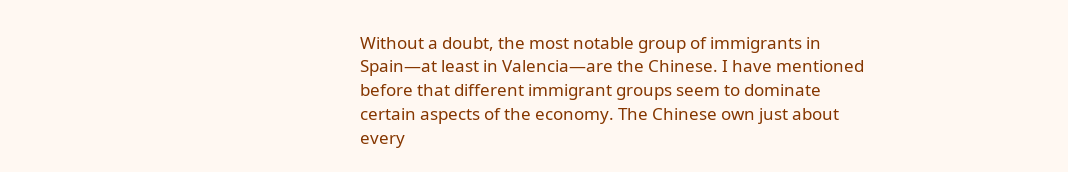Without a doubt, the most notable group of immigrants in Spain—at least in Valencia—are the Chinese. I have mentioned before that different immigrant groups seem to dominate certain aspects of the economy. The Chinese own just about every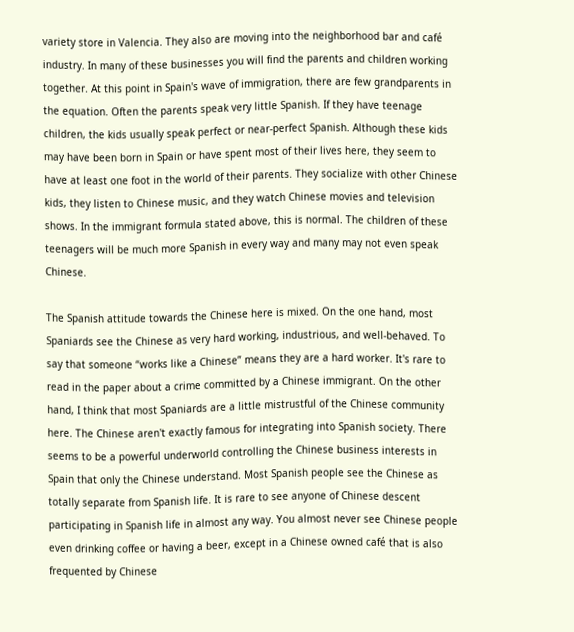variety store in Valencia. They also are moving into the neighborhood bar and café industry. In many of these businesses you will find the parents and children working together. At this point in Spain's wave of immigration, there are few grandparents in the equation. Often the parents speak very little Spanish. If they have teenage children, the kids usually speak perfect or near-perfect Spanish. Although these kids may have been born in Spain or have spent most of their lives here, they seem to have at least one foot in the world of their parents. They socialize with other Chinese kids, they listen to Chinese music, and they watch Chinese movies and television shows. In the immigrant formula stated above, this is normal. The children of these teenagers will be much more Spanish in every way and many may not even speak Chinese.

The Spanish attitude towards the Chinese here is mixed. On the one hand, most Spaniards see the Chinese as very hard working, industrious, and well-behaved. To say that someone “works like a Chinese” means they are a hard worker. It's rare to read in the paper about a crime committed by a Chinese immigrant. On the other hand, I think that most Spaniards are a little mistrustful of the Chinese community here. The Chinese aren't exactly famous for integrating into Spanish society. There seems to be a powerful underworld controlling the Chinese business interests in Spain that only the Chinese understand. Most Spanish people see the Chinese as totally separate from Spanish life. It is rare to see anyone of Chinese descent participating in Spanish life in almost any way. You almost never see Chinese people even drinking coffee or having a beer, except in a Chinese owned café that is also frequented by Chinese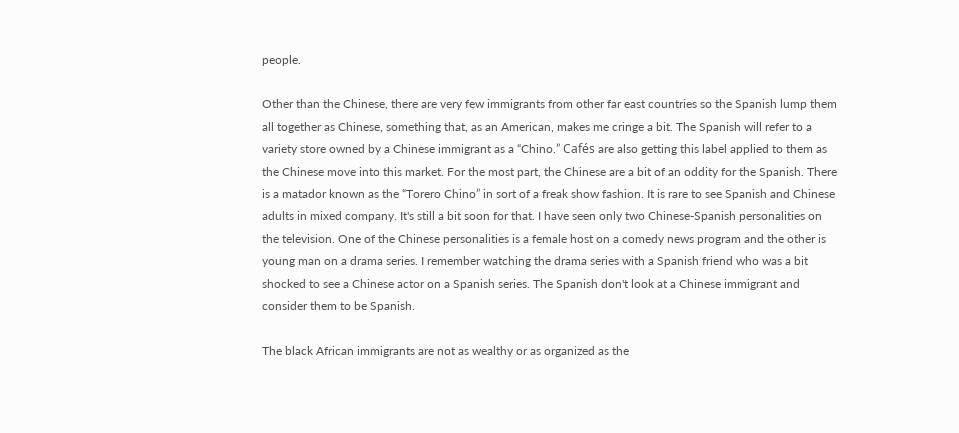people.

Other than the Chinese, there are very few immigrants from other far east countries so the Spanish lump them all together as Chinese, something that, as an American, makes me cringe a bit. The Spanish will refer to a variety store owned by a Chinese immigrant as a “Chino.” Cafés are also getting this label applied to them as the Chinese move into this market. For the most part, the Chinese are a bit of an oddity for the Spanish. There is a matador known as the “Torero Chino” in sort of a freak show fashion. It is rare to see Spanish and Chinese adults in mixed company. It's still a bit soon for that. I have seen only two Chinese-Spanish personalities on the television. One of the Chinese personalities is a female host on a comedy news program and the other is young man on a drama series. I remember watching the drama series with a Spanish friend who was a bit shocked to see a Chinese actor on a Spanish series. The Spanish don't look at a Chinese immigrant and consider them to be Spanish.

The black African immigrants are not as wealthy or as organized as the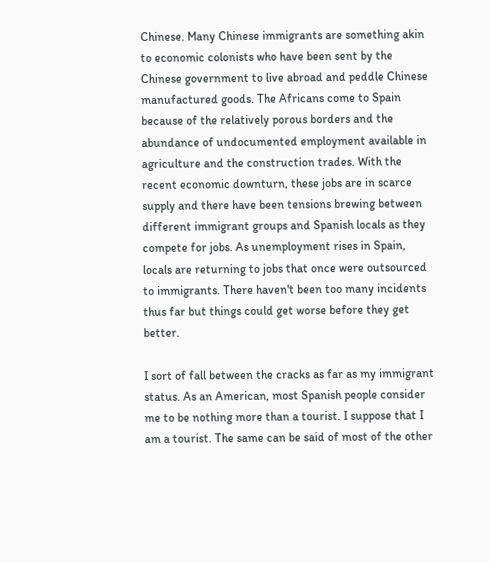Chinese. Many Chinese immigrants are something akin to economic colonists who have been sent by the Chinese government to live abroad and peddle Chinese manufactured goods. The Africans come to Spain because of the relatively porous borders and the abundance of undocumented employment available in agriculture and the construction trades. With the recent economic downturn, these jobs are in scarce supply and there have been tensions brewing between different immigrant groups and Spanish locals as they compete for jobs. As unemployment rises in Spain, locals are returning to jobs that once were outsourced to immigrants. There haven't been too many incidents thus far but things could get worse before they get better.

I sort of fall between the cracks as far as my immigrant status. As an American, most Spanish people consider me to be nothing more than a tourist. I suppose that I am a tourist. The same can be said of most of the other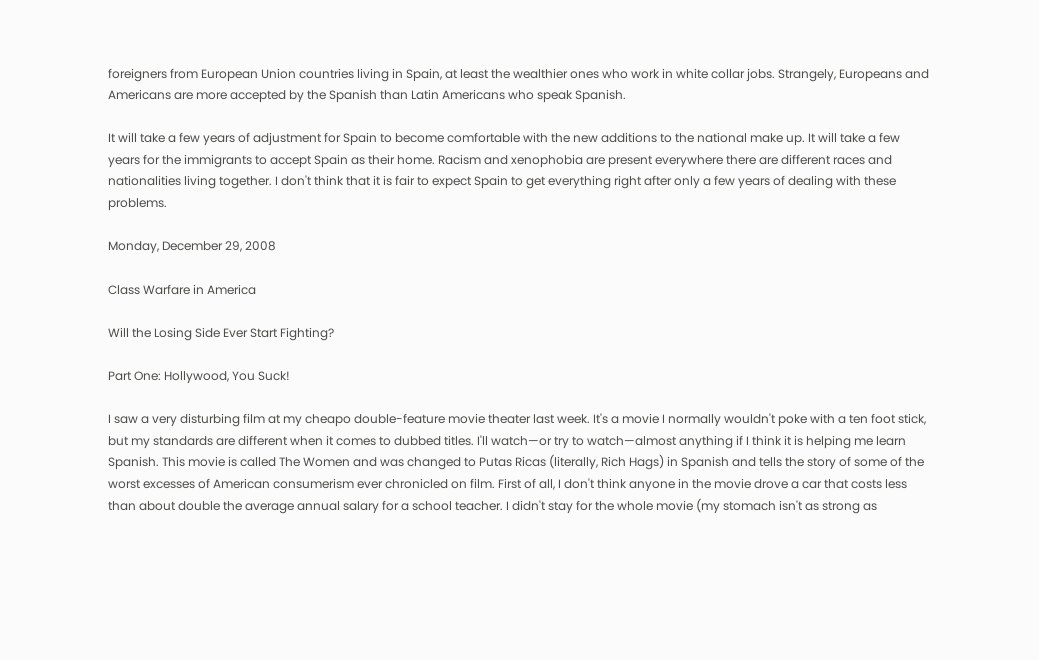foreigners from European Union countries living in Spain, at least the wealthier ones who work in white collar jobs. Strangely, Europeans and Americans are more accepted by the Spanish than Latin Americans who speak Spanish.

It will take a few years of adjustment for Spain to become comfortable with the new additions to the national make up. It will take a few years for the immigrants to accept Spain as their home. Racism and xenophobia are present everywhere there are different races and nationalities living together. I don't think that it is fair to expect Spain to get everything right after only a few years of dealing with these problems.

Monday, December 29, 2008

Class Warfare in America

Will the Losing Side Ever Start Fighting?

Part One: Hollywood, You Suck!

I saw a very disturbing film at my cheapo double-feature movie theater last week. It's a movie I normally wouldn't poke with a ten foot stick, but my standards are different when it comes to dubbed titles. I'll watch—or try to watch—almost anything if I think it is helping me learn Spanish. This movie is called The Women and was changed to Putas Ricas (literally, Rich Hags) in Spanish and tells the story of some of the worst excesses of American consumerism ever chronicled on film. First of all, I don't think anyone in the movie drove a car that costs less than about double the average annual salary for a school teacher. I didn't stay for the whole movie (my stomach isn't as strong as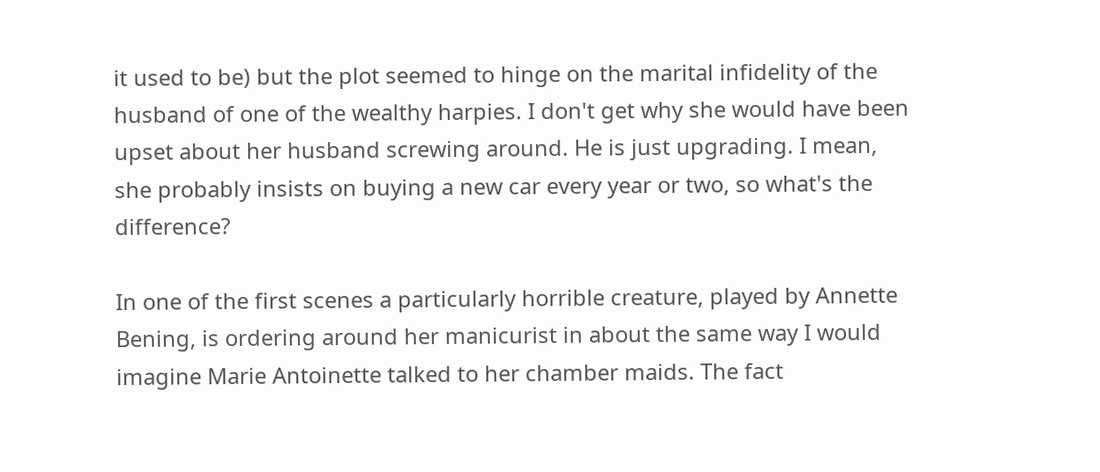it used to be) but the plot seemed to hinge on the marital infidelity of the husband of one of the wealthy harpies. I don't get why she would have been upset about her husband screwing around. He is just upgrading. I mean, she probably insists on buying a new car every year or two, so what's the difference?

In one of the first scenes a particularly horrible creature, played by Annette Bening, is ordering around her manicurist in about the same way I would imagine Marie Antoinette talked to her chamber maids. The fact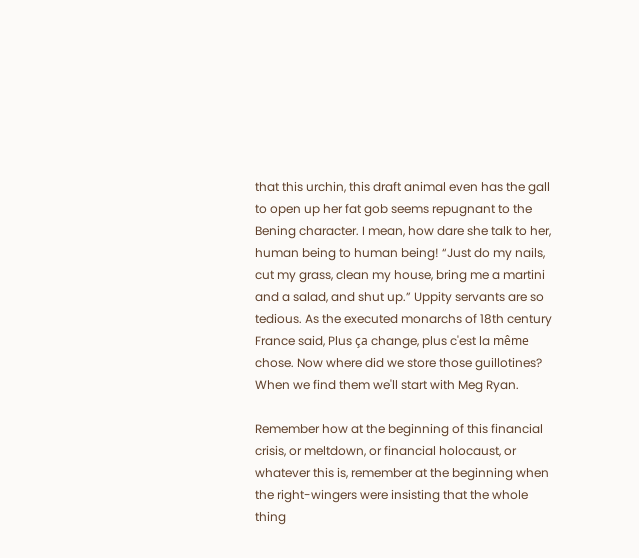that this urchin, this draft animal even has the gall to open up her fat gob seems repugnant to the Bening character. I mean, how dare she talk to her, human being to human being! “Just do my nails, cut my grass, clean my house, bring me a martini and a salad, and shut up.” Uppity servants are so tedious. As the executed monarchs of 18th century France said, Plus ça change, plus c'est la même chose. Now where did we store those guillotines? When we find them we'll start with Meg Ryan.

Remember how at the beginning of this financial crisis, or meltdown, or financial holocaust, or whatever this is, remember at the beginning when the right-wingers were insisting that the whole thing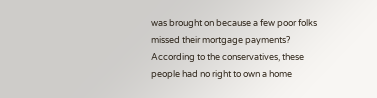was brought on because a few poor folks missed their mortgage payments? According to the conservatives, these people had no right to own a home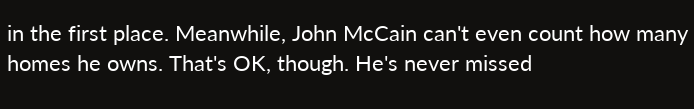in the first place. Meanwhile, John McCain can't even count how many homes he owns. That's OK, though. He's never missed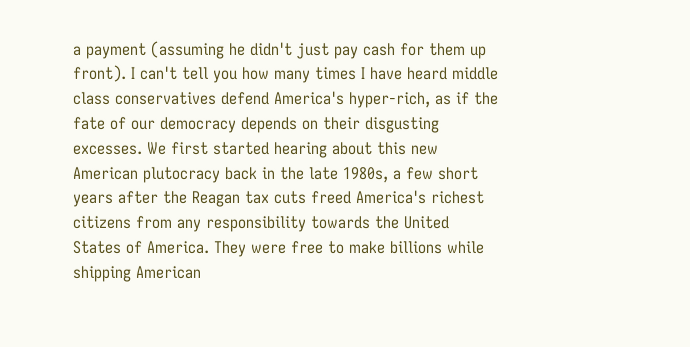a payment (assuming he didn't just pay cash for them up front). I can't tell you how many times I have heard middle class conservatives defend America's hyper-rich, as if the fate of our democracy depends on their disgusting excesses. We first started hearing about this new American plutocracy back in the late 1980s, a few short years after the Reagan tax cuts freed America's richest citizens from any responsibility towards the United States of America. They were free to make billions while shipping American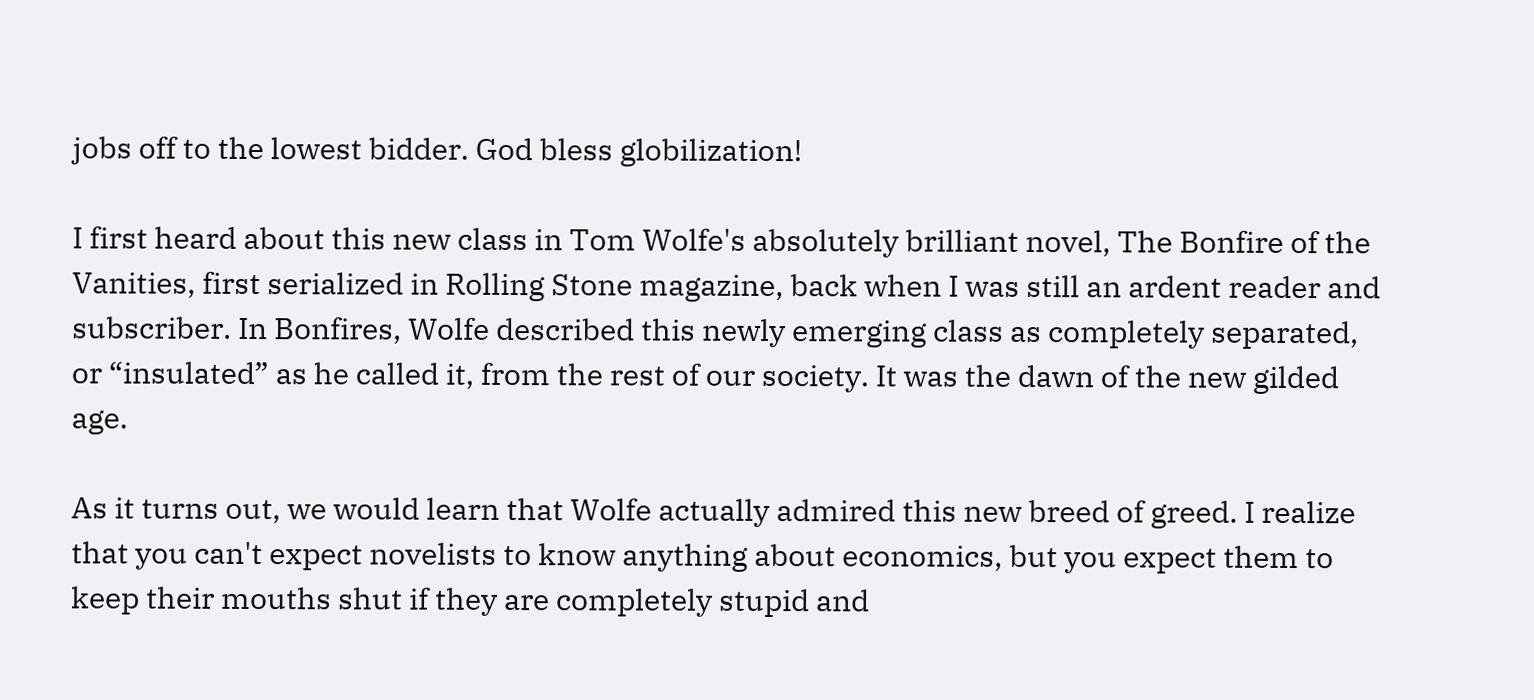jobs off to the lowest bidder. God bless globilization!

I first heard about this new class in Tom Wolfe's absolutely brilliant novel, The Bonfire of the Vanities, first serialized in Rolling Stone magazine, back when I was still an ardent reader and subscriber. In Bonfires, Wolfe described this newly emerging class as completely separated, or “insulated” as he called it, from the rest of our society. It was the dawn of the new gilded age.

As it turns out, we would learn that Wolfe actually admired this new breed of greed. I realize that you can't expect novelists to know anything about economics, but you expect them to keep their mouths shut if they are completely stupid and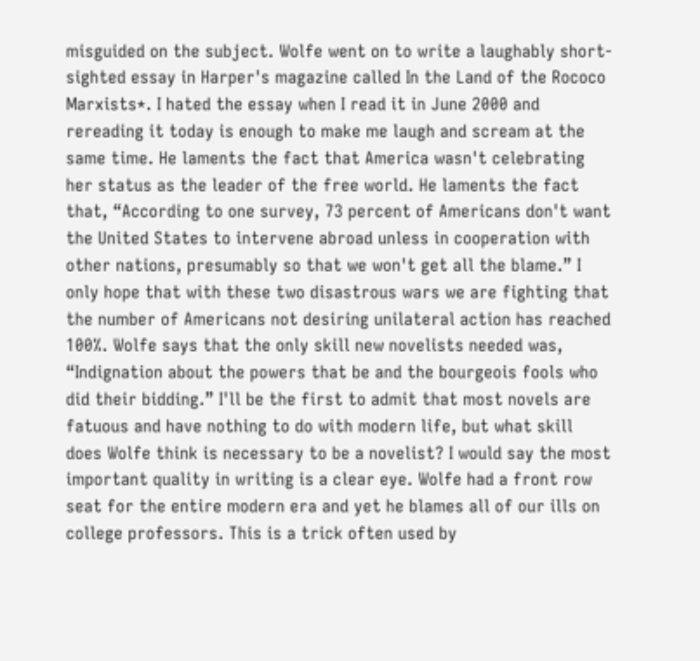misguided on the subject. Wolfe went on to write a laughably short-sighted essay in Harper's magazine called In the Land of the Rococo Marxists*. I hated the essay when I read it in June 2000 and rereading it today is enough to make me laugh and scream at the same time. He laments the fact that America wasn't celebrating her status as the leader of the free world. He laments the fact that, “According to one survey, 73 percent of Americans don't want the United States to intervene abroad unless in cooperation with other nations, presumably so that we won't get all the blame.” I only hope that with these two disastrous wars we are fighting that the number of Americans not desiring unilateral action has reached 100%. Wolfe says that the only skill new novelists needed was, “Indignation about the powers that be and the bourgeois fools who did their bidding.” I'll be the first to admit that most novels are fatuous and have nothing to do with modern life, but what skill does Wolfe think is necessary to be a novelist? I would say the most important quality in writing is a clear eye. Wolfe had a front row seat for the entire modern era and yet he blames all of our ills on college professors. This is a trick often used by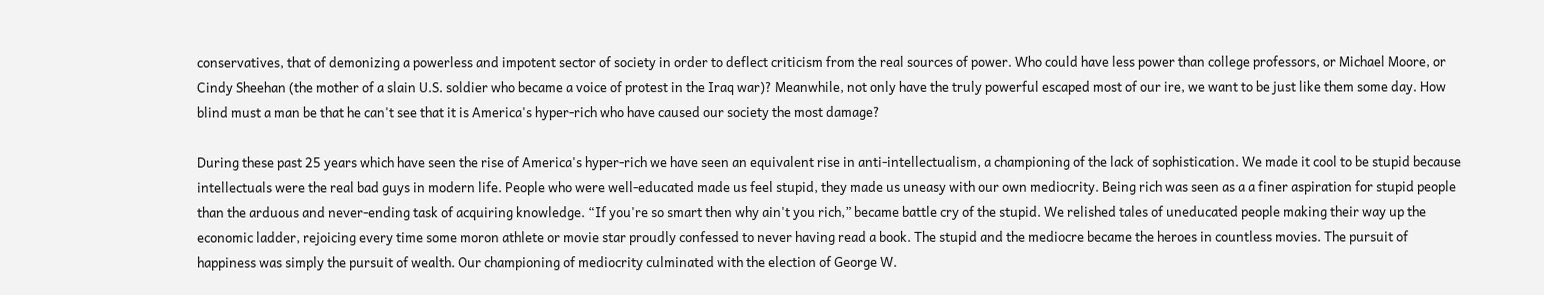conservatives, that of demonizing a powerless and impotent sector of society in order to deflect criticism from the real sources of power. Who could have less power than college professors, or Michael Moore, or Cindy Sheehan (the mother of a slain U.S. soldier who became a voice of protest in the Iraq war)? Meanwhile, not only have the truly powerful escaped most of our ire, we want to be just like them some day. How blind must a man be that he can't see that it is America's hyper-rich who have caused our society the most damage?

During these past 25 years which have seen the rise of America's hyper-rich we have seen an equivalent rise in anti-intellectualism, a championing of the lack of sophistication. We made it cool to be stupid because intellectuals were the real bad guys in modern life. People who were well-educated made us feel stupid, they made us uneasy with our own mediocrity. Being rich was seen as a a finer aspiration for stupid people than the arduous and never-ending task of acquiring knowledge. “If you're so smart then why ain't you rich,” became battle cry of the stupid. We relished tales of uneducated people making their way up the economic ladder, rejoicing every time some moron athlete or movie star proudly confessed to never having read a book. The stupid and the mediocre became the heroes in countless movies. The pursuit of happiness was simply the pursuit of wealth. Our championing of mediocrity culminated with the election of George W.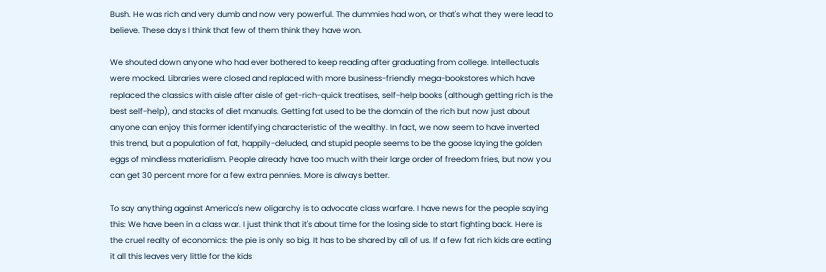Bush. He was rich and very dumb and now very powerful. The dummies had won, or that's what they were lead to believe. These days I think that few of them think they have won.

We shouted down anyone who had ever bothered to keep reading after graduating from college. Intellectuals were mocked. Libraries were closed and replaced with more business-friendly mega-bookstores which have replaced the classics with aisle after aisle of get-rich-quick treatises, self-help books (although getting rich is the best self-help), and stacks of diet manuals. Getting fat used to be the domain of the rich but now just about anyone can enjoy this former identifying characteristic of the wealthy. In fact, we now seem to have inverted this trend, but a population of fat, happily-deluded, and stupid people seems to be the goose laying the golden eggs of mindless materialism. People already have too much with their large order of freedom fries, but now you can get 30 percent more for a few extra pennies. More is always better.

To say anything against America's new oligarchy is to advocate class warfare. I have news for the people saying this: We have been in a class war. I just think that it's about time for the losing side to start fighting back. Here is the cruel realty of economics: the pie is only so big. It has to be shared by all of us. If a few fat rich kids are eating it all this leaves very little for the kids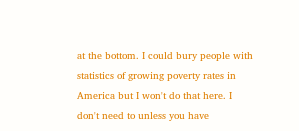at the bottom. I could bury people with statistics of growing poverty rates in America but I won't do that here. I don't need to unless you have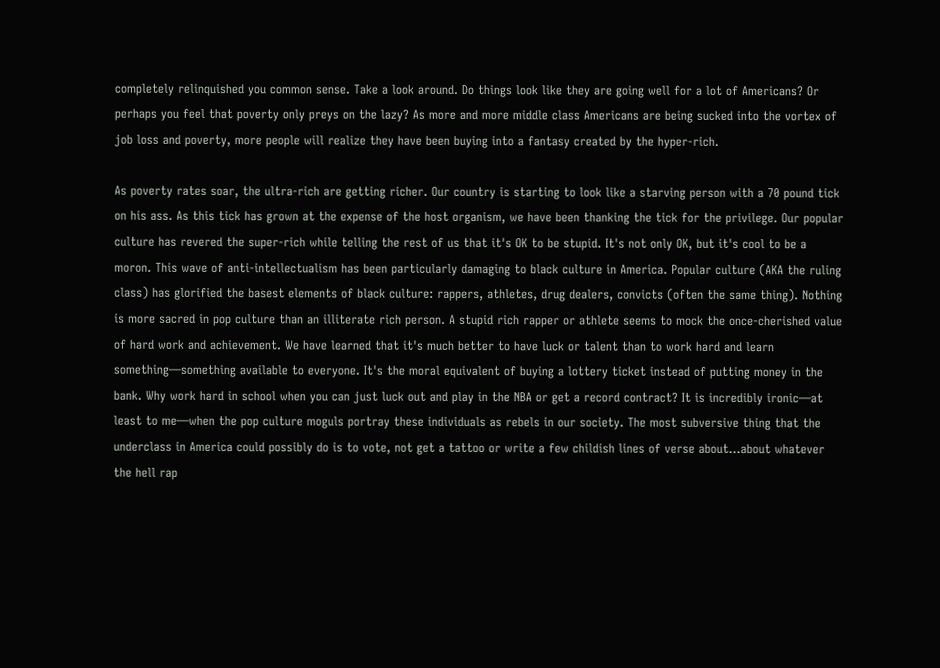completely relinquished you common sense. Take a look around. Do things look like they are going well for a lot of Americans? Or perhaps you feel that poverty only preys on the lazy? As more and more middle class Americans are being sucked into the vortex of job loss and poverty, more people will realize they have been buying into a fantasy created by the hyper-rich.

As poverty rates soar, the ultra-rich are getting richer. Our country is starting to look like a starving person with a 70 pound tick on his ass. As this tick has grown at the expense of the host organism, we have been thanking the tick for the privilege. Our popular culture has revered the super-rich while telling the rest of us that it's OK to be stupid. It's not only OK, but it's cool to be a moron. This wave of anti-intellectualism has been particularly damaging to black culture in America. Popular culture (AKA the ruling class) has glorified the basest elements of black culture: rappers, athletes, drug dealers, convicts (often the same thing). Nothing is more sacred in pop culture than an illiterate rich person. A stupid rich rapper or athlete seems to mock the once-cherished value of hard work and achievement. We have learned that it's much better to have luck or talent than to work hard and learn something—something available to everyone. It's the moral equivalent of buying a lottery ticket instead of putting money in the bank. Why work hard in school when you can just luck out and play in the NBA or get a record contract? It is incredibly ironic—at least to me—when the pop culture moguls portray these individuals as rebels in our society. The most subversive thing that the underclass in America could possibly do is to vote, not get a tattoo or write a few childish lines of verse about...about whatever the hell rap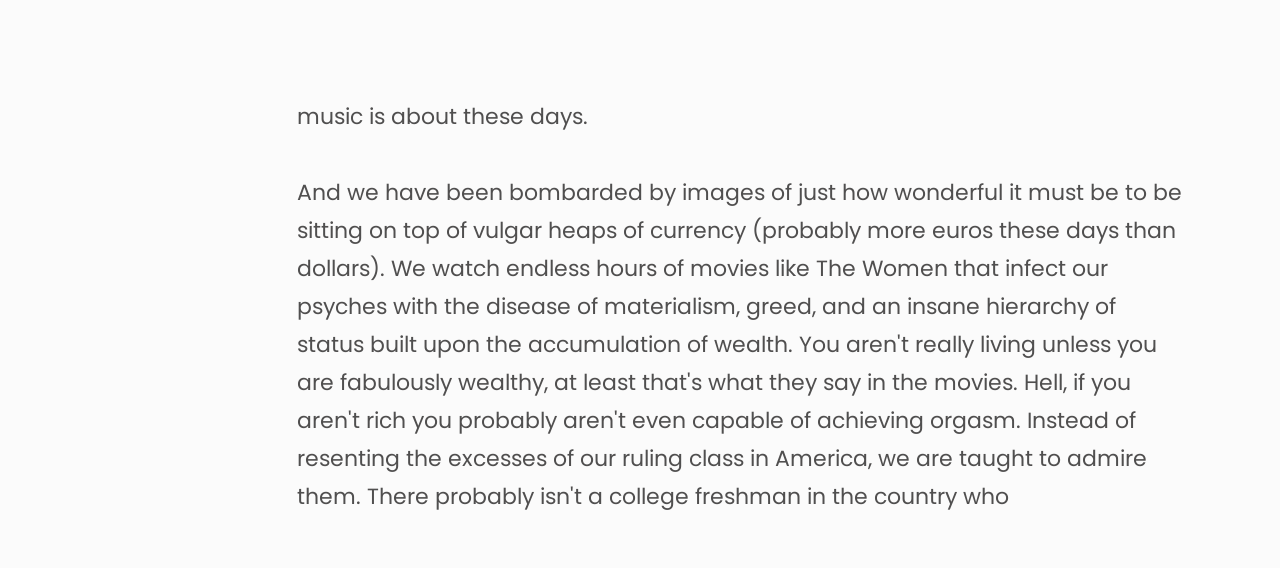music is about these days.

And we have been bombarded by images of just how wonderful it must be to be sitting on top of vulgar heaps of currency (probably more euros these days than dollars). We watch endless hours of movies like The Women that infect our psyches with the disease of materialism, greed, and an insane hierarchy of status built upon the accumulation of wealth. You aren't really living unless you are fabulously wealthy, at least that's what they say in the movies. Hell, if you aren't rich you probably aren't even capable of achieving orgasm. Instead of resenting the excesses of our ruling class in America, we are taught to admire them. There probably isn't a college freshman in the country who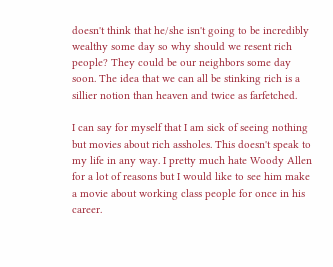doesn't think that he/she isn't going to be incredibly wealthy some day so why should we resent rich people? They could be our neighbors some day soon. The idea that we can all be stinking rich is a sillier notion than heaven and twice as farfetched.

I can say for myself that I am sick of seeing nothing but movies about rich assholes. This doesn't speak to my life in any way. I pretty much hate Woody Allen for a lot of reasons but I would like to see him make a movie about working class people for once in his career.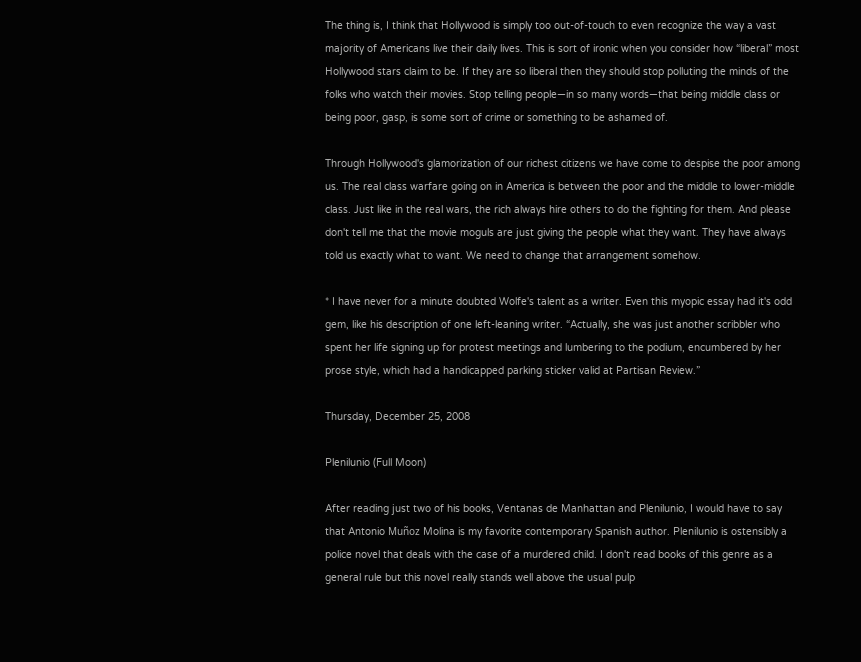The thing is, I think that Hollywood is simply too out-of-touch to even recognize the way a vast majority of Americans live their daily lives. This is sort of ironic when you consider how “liberal” most Hollywood stars claim to be. If they are so liberal then they should stop polluting the minds of the folks who watch their movies. Stop telling people—in so many words—that being middle class or being poor, gasp, is some sort of crime or something to be ashamed of.

Through Hollywood's glamorization of our richest citizens we have come to despise the poor among us. The real class warfare going on in America is between the poor and the middle to lower-middle class. Just like in the real wars, the rich always hire others to do the fighting for them. And please don't tell me that the movie moguls are just giving the people what they want. They have always told us exactly what to want. We need to change that arrangement somehow.

* I have never for a minute doubted Wolfe's talent as a writer. Even this myopic essay had it's odd gem, like his description of one left-leaning writer. “Actually, she was just another scribbler who spent her life signing up for protest meetings and lumbering to the podium, encumbered by her prose style, which had a handicapped parking sticker valid at Partisan Review.”

Thursday, December 25, 2008

Plenilunio (Full Moon)

After reading just two of his books, Ventanas de Manhattan and Plenilunio, I would have to say that Antonio Muñoz Molina is my favorite contemporary Spanish author. Plenilunio is ostensibly a police novel that deals with the case of a murdered child. I don't read books of this genre as a general rule but this novel really stands well above the usual pulp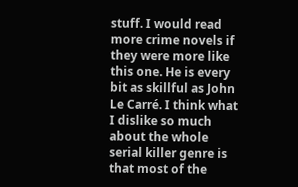stuff. I would read more crime novels if they were more like this one. He is every bit as skillful as John Le Carré. I think what I dislike so much about the whole serial killer genre is that most of the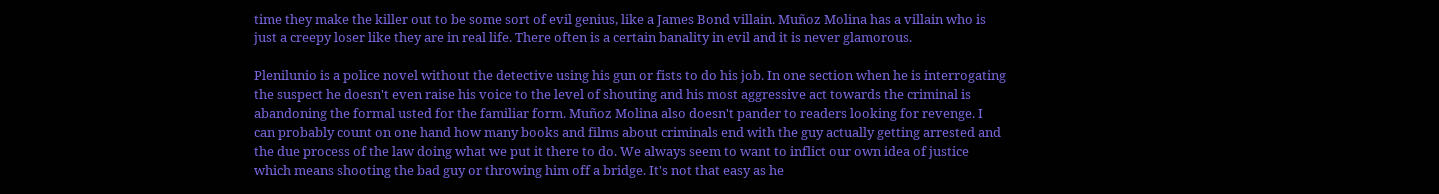time they make the killer out to be some sort of evil genius, like a James Bond villain. Muñoz Molina has a villain who is just a creepy loser like they are in real life. There often is a certain banality in evil and it is never glamorous.

Plenilunio is a police novel without the detective using his gun or fists to do his job. In one section when he is interrogating the suspect he doesn't even raise his voice to the level of shouting and his most aggressive act towards the criminal is abandoning the formal usted for the familiar form. Muñoz Molina also doesn't pander to readers looking for revenge. I can probably count on one hand how many books and films about criminals end with the guy actually getting arrested and the due process of the law doing what we put it there to do. We always seem to want to inflict our own idea of justice which means shooting the bad guy or throwing him off a bridge. It's not that easy as he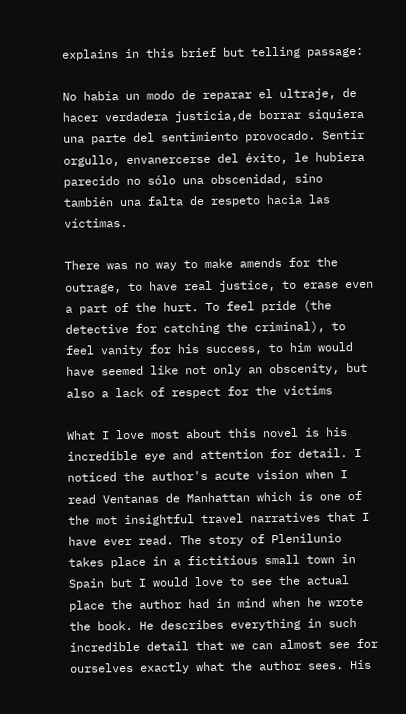explains in this brief but telling passage:

No había un modo de reparar el ultraje, de hacer verdadera justicia,de borrar siquiera una parte del sentimiento provocado. Sentir orgullo, envanercerse del éxito, le hubiera parecido no sólo una obscenidad, sino también una falta de respeto hacia las víctimas.

There was no way to make amends for the outrage, to have real justice, to erase even a part of the hurt. To feel pride (the detective for catching the criminal), to feel vanity for his success, to him would have seemed like not only an obscenity, but also a lack of respect for the victims

What I love most about this novel is his incredible eye and attention for detail. I noticed the author's acute vision when I read Ventanas de Manhattan which is one of the mot insightful travel narratives that I have ever read. The story of Plenilunio takes place in a fictitious small town in Spain but I would love to see the actual place the author had in mind when he wrote the book. He describes everything in such incredible detail that we can almost see for ourselves exactly what the author sees. His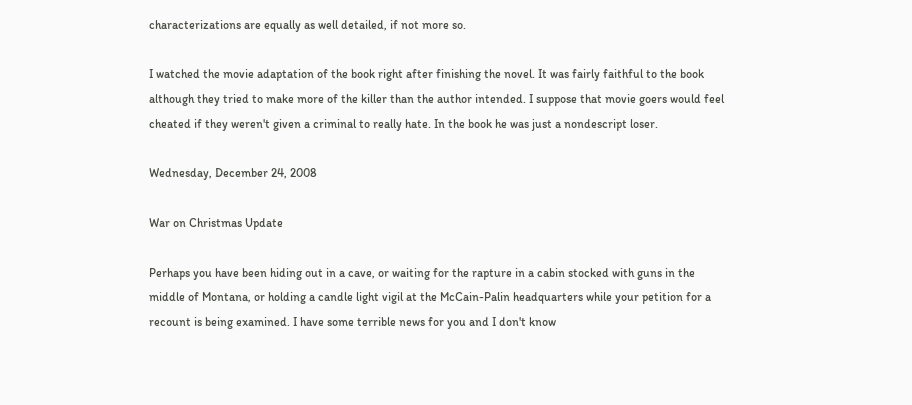characterizations are equally as well detailed, if not more so.

I watched the movie adaptation of the book right after finishing the novel. It was fairly faithful to the book although they tried to make more of the killer than the author intended. I suppose that movie goers would feel cheated if they weren't given a criminal to really hate. In the book he was just a nondescript loser.

Wednesday, December 24, 2008

War on Christmas Update

Perhaps you have been hiding out in a cave, or waiting for the rapture in a cabin stocked with guns in the middle of Montana, or holding a candle light vigil at the McCain-Palin headquarters while your petition for a recount is being examined. I have some terrible news for you and I don't know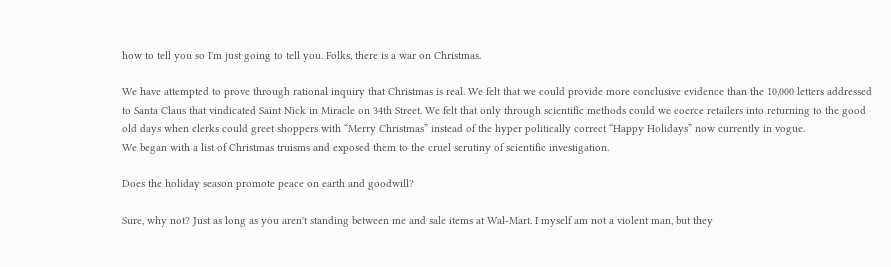how to tell you so I'm just going to tell you. Folks, there is a war on Christmas.

We have attempted to prove through rational inquiry that Christmas is real. We felt that we could provide more conclusive evidence than the 10,000 letters addressed to Santa Claus that vindicated Saint Nick in Miracle on 34th Street. We felt that only through scientific methods could we coerce retailers into returning to the good old days when clerks could greet shoppers with “Merry Christmas” instead of the hyper politically correct “Happy Holidays” now currently in vogue.
We began with a list of Christmas truisms and exposed them to the cruel scrutiny of scientific investigation.

Does the holiday season promote peace on earth and goodwill?

Sure, why not? Just as long as you aren't standing between me and sale items at Wal-Mart. I myself am not a violent man, but they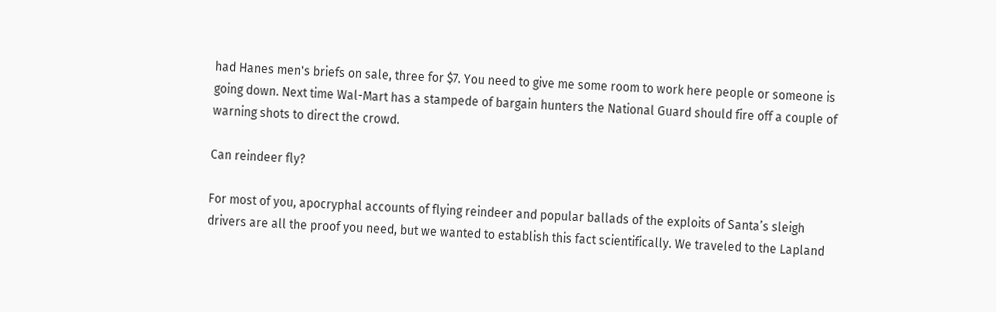had Hanes men's briefs on sale, three for $7. You need to give me some room to work here people or someone is going down. Next time Wal-Mart has a stampede of bargain hunters the National Guard should fire off a couple of warning shots to direct the crowd.

Can reindeer fly?

For most of you, apocryphal accounts of flying reindeer and popular ballads of the exploits of Santa’s sleigh drivers are all the proof you need, but we wanted to establish this fact scientifically. We traveled to the Lapland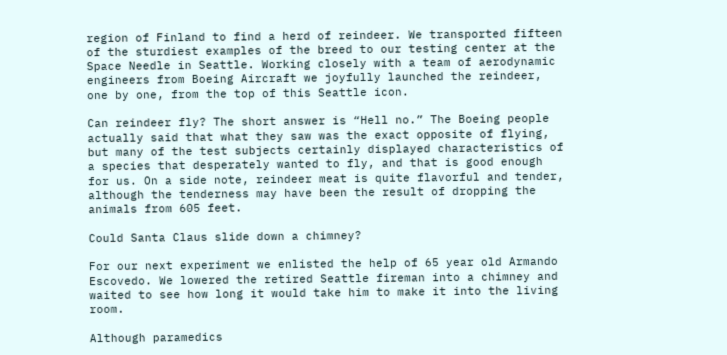region of Finland to find a herd of reindeer. We transported fifteen of the sturdiest examples of the breed to our testing center at the Space Needle in Seattle. Working closely with a team of aerodynamic engineers from Boeing Aircraft we joyfully launched the reindeer, one by one, from the top of this Seattle icon.

Can reindeer fly? The short answer is “Hell no.” The Boeing people actually said that what they saw was the exact opposite of flying, but many of the test subjects certainly displayed characteristics of a species that desperately wanted to fly, and that is good enough for us. On a side note, reindeer meat is quite flavorful and tender, although the tenderness may have been the result of dropping the animals from 605 feet.

Could Santa Claus slide down a chimney?

For our next experiment we enlisted the help of 65 year old Armando Escovedo. We lowered the retired Seattle fireman into a chimney and waited to see how long it would take him to make it into the living room.

Although paramedics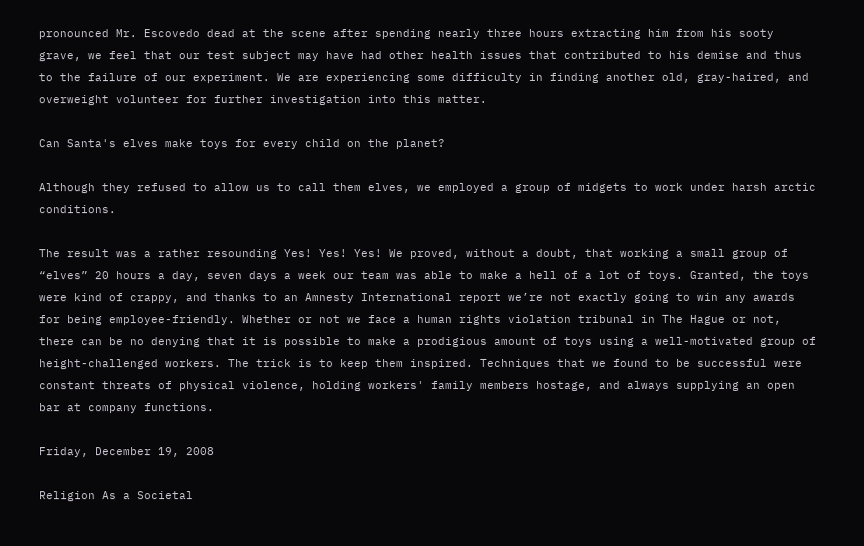pronounced Mr. Escovedo dead at the scene after spending nearly three hours extracting him from his sooty grave, we feel that our test subject may have had other health issues that contributed to his demise and thus to the failure of our experiment. We are experiencing some difficulty in finding another old, gray-haired, and overweight volunteer for further investigation into this matter.

Can Santa's elves make toys for every child on the planet?

Although they refused to allow us to call them elves, we employed a group of midgets to work under harsh arctic conditions.

The result was a rather resounding Yes! Yes! Yes! We proved, without a doubt, that working a small group of “elves” 20 hours a day, seven days a week our team was able to make a hell of a lot of toys. Granted, the toys were kind of crappy, and thanks to an Amnesty International report we’re not exactly going to win any awards for being employee-friendly. Whether or not we face a human rights violation tribunal in The Hague or not, there can be no denying that it is possible to make a prodigious amount of toys using a well-motivated group of height-challenged workers. The trick is to keep them inspired. Techniques that we found to be successful were constant threats of physical violence, holding workers' family members hostage, and always supplying an open bar at company functions.

Friday, December 19, 2008

Religion As a Societal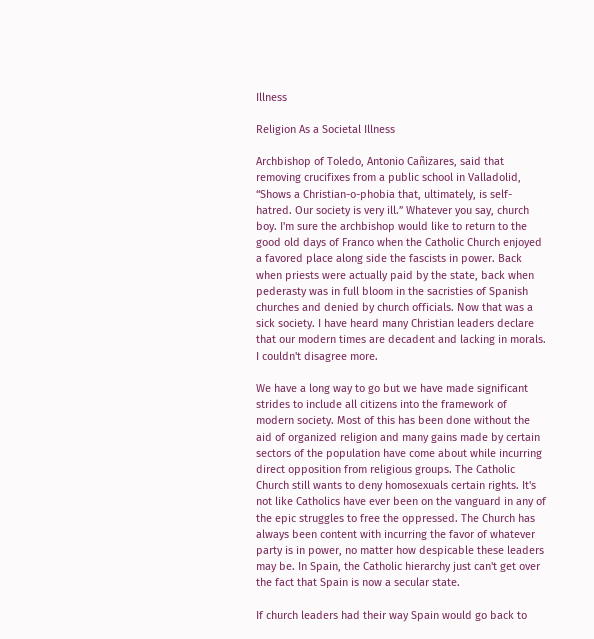Illness

Religion As a Societal Illness

Archbishop of Toledo, Antonio Cañizares, said that removing crucifixes from a public school in Valladolid, “Shows a Christian-o-phobia that, ultimately, is self-hatred. Our society is very ill.” Whatever you say, church boy. I'm sure the archbishop would like to return to the good old days of Franco when the Catholic Church enjoyed a favored place along side the fascists in power. Back when priests were actually paid by the state, back when pederasty was in full bloom in the sacristies of Spanish churches and denied by church officials. Now that was a sick society. I have heard many Christian leaders declare that our modern times are decadent and lacking in morals. I couldn't disagree more.

We have a long way to go but we have made significant strides to include all citizens into the framework of modern society. Most of this has been done without the aid of organized religion and many gains made by certain sectors of the population have come about while incurring direct opposition from religious groups. The Catholic Church still wants to deny homosexuals certain rights. It's not like Catholics have ever been on the vanguard in any of the epic struggles to free the oppressed. The Church has always been content with incurring the favor of whatever party is in power, no matter how despicable these leaders may be. In Spain, the Catholic hierarchy just can't get over the fact that Spain is now a secular state.

If church leaders had their way Spain would go back to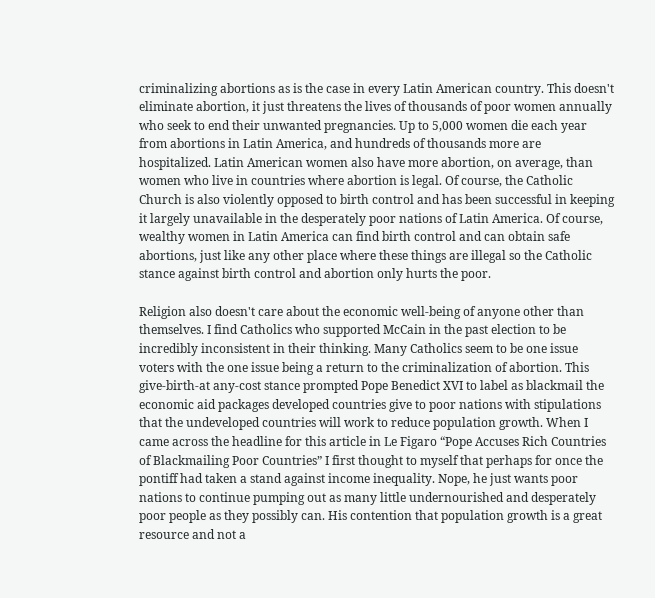criminalizing abortions as is the case in every Latin American country. This doesn't eliminate abortion, it just threatens the lives of thousands of poor women annually who seek to end their unwanted pregnancies. Up to 5,000 women die each year from abortions in Latin America, and hundreds of thousands more are hospitalized. Latin American women also have more abortion, on average, than women who live in countries where abortion is legal. Of course, the Catholic Church is also violently opposed to birth control and has been successful in keeping it largely unavailable in the desperately poor nations of Latin America. Of course, wealthy women in Latin America can find birth control and can obtain safe abortions, just like any other place where these things are illegal so the Catholic stance against birth control and abortion only hurts the poor.

Religion also doesn't care about the economic well-being of anyone other than themselves. I find Catholics who supported McCain in the past election to be incredibly inconsistent in their thinking. Many Catholics seem to be one issue voters with the one issue being a return to the criminalization of abortion. This give-birth-at any-cost stance prompted Pope Benedict XVI to label as blackmail the economic aid packages developed countries give to poor nations with stipulations that the undeveloped countries will work to reduce population growth. When I came across the headline for this article in Le Figaro “Pope Accuses Rich Countries of Blackmailing Poor Countries” I first thought to myself that perhaps for once the pontiff had taken a stand against income inequality. Nope, he just wants poor nations to continue pumping out as many little undernourished and desperately poor people as they possibly can. His contention that population growth is a great resource and not a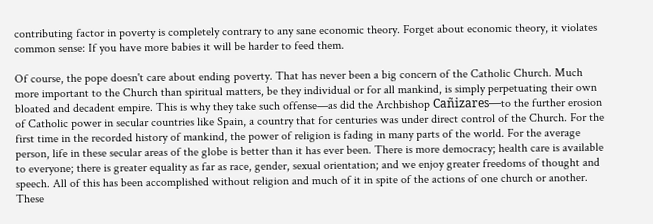contributing factor in poverty is completely contrary to any sane economic theory. Forget about economic theory, it violates common sense: If you have more babies it will be harder to feed them.

Of course, the pope doesn't care about ending poverty. That has never been a big concern of the Catholic Church. Much more important to the Church than spiritual matters, be they individual or for all mankind, is simply perpetuating their own bloated and decadent empire. This is why they take such offense—as did the Archbishop Cañizares—to the further erosion of Catholic power in secular countries like Spain, a country that for centuries was under direct control of the Church. For the first time in the recorded history of mankind, the power of religion is fading in many parts of the world. For the average person, life in these secular areas of the globe is better than it has ever been. There is more democracy; health care is available to everyone; there is greater equality as far as race, gender, sexual orientation; and we enjoy greater freedoms of thought and speech. All of this has been accomplished without religion and much of it in spite of the actions of one church or another. These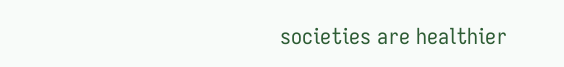societies are healthier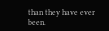than they have ever been.